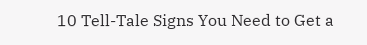10 Tell-Tale Signs You Need to Get a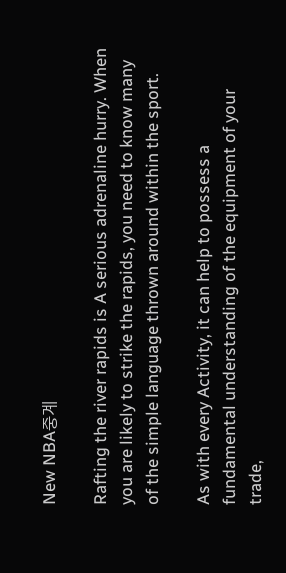New NBA중계

Rafting the river rapids is A serious adrenaline hurry. When you are likely to strike the rapids, you need to know many of the simple language thrown around within the sport.

As with every Activity, it can help to possess a fundamental understanding of the equipment of your trade,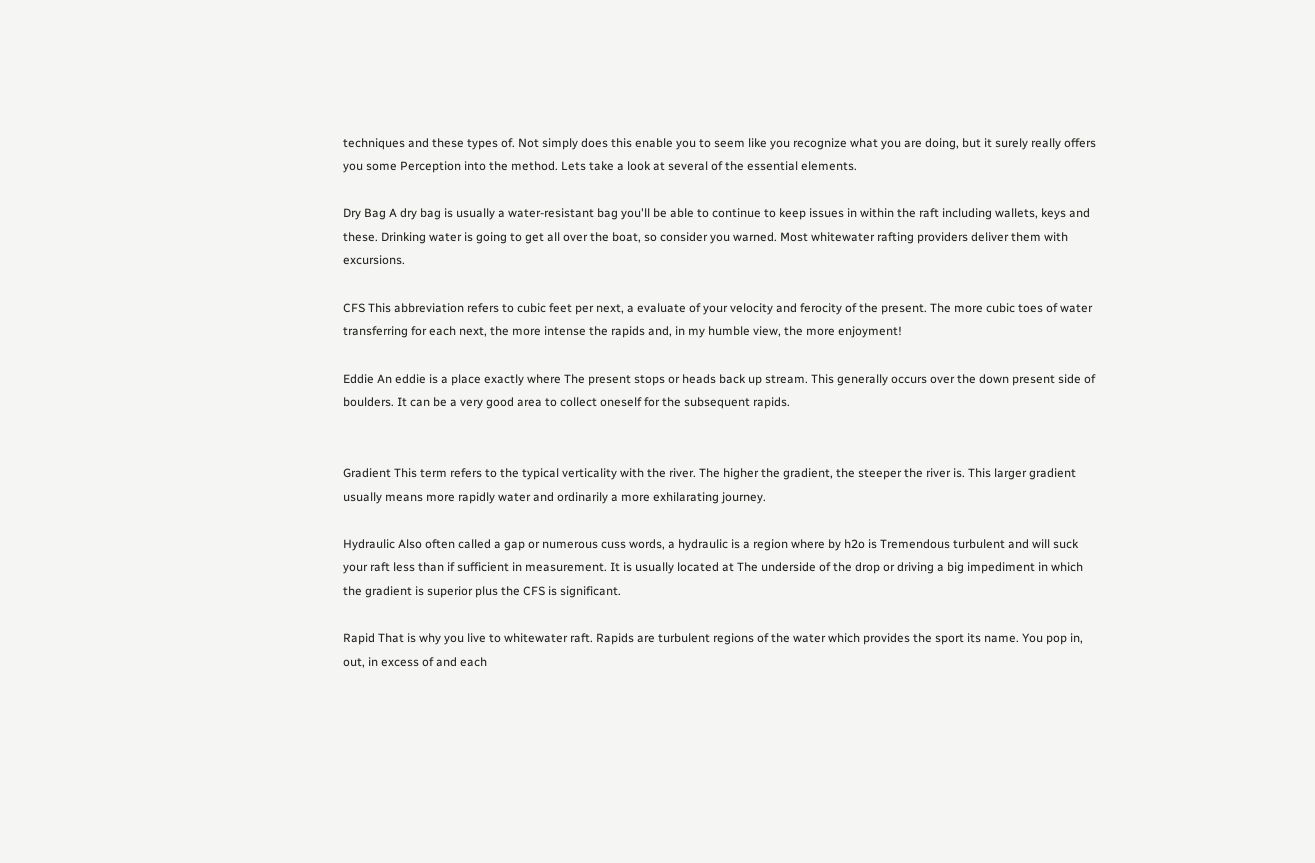techniques and these types of. Not simply does this enable you to seem like you recognize what you are doing, but it surely really offers you some Perception into the method. Lets take a look at several of the essential elements.

Dry Bag A dry bag is usually a water-resistant bag you'll be able to continue to keep issues in within the raft including wallets, keys and these. Drinking water is going to get all over the boat, so consider you warned. Most whitewater rafting providers deliver them with excursions.

CFS This abbreviation refers to cubic feet per next, a evaluate of your velocity and ferocity of the present. The more cubic toes of water transferring for each next, the more intense the rapids and, in my humble view, the more enjoyment!

Eddie An eddie is a place exactly where The present stops or heads back up stream. This generally occurs over the down present side of boulders. It can be a very good area to collect oneself for the subsequent rapids.


Gradient This term refers to the typical verticality with the river. The higher the gradient, the steeper the river is. This larger gradient usually means more rapidly water and ordinarily a more exhilarating journey.

Hydraulic Also often called a gap or numerous cuss words, a hydraulic is a region where by h2o is Tremendous turbulent and will suck your raft less than if sufficient in measurement. It is usually located at The underside of the drop or driving a big impediment in which the gradient is superior plus the CFS is significant.

Rapid That is why you live to whitewater raft. Rapids are turbulent regions of the water which provides the sport its name. You pop in, out, in excess of and each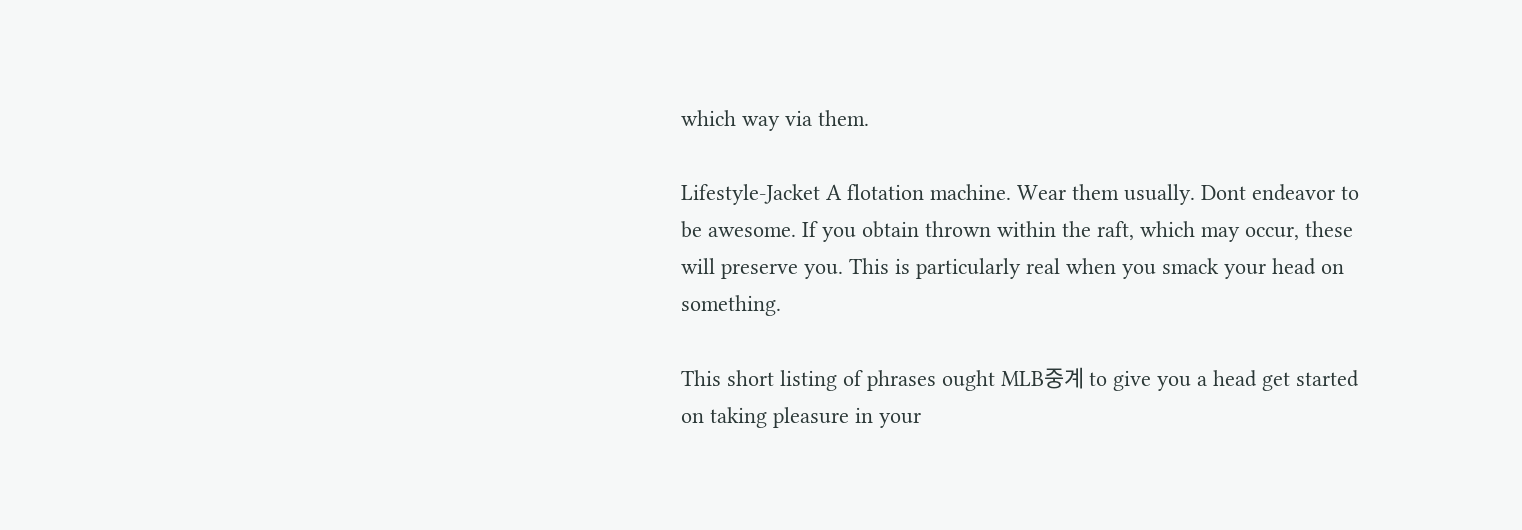which way via them.

Lifestyle-Jacket A flotation machine. Wear them usually. Dont endeavor to be awesome. If you obtain thrown within the raft, which may occur, these will preserve you. This is particularly real when you smack your head on something.

This short listing of phrases ought MLB중계 to give you a head get started on taking pleasure in your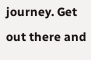journey. Get out there and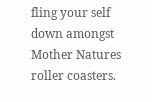fling your self down amongst Mother Natures roller coasters.